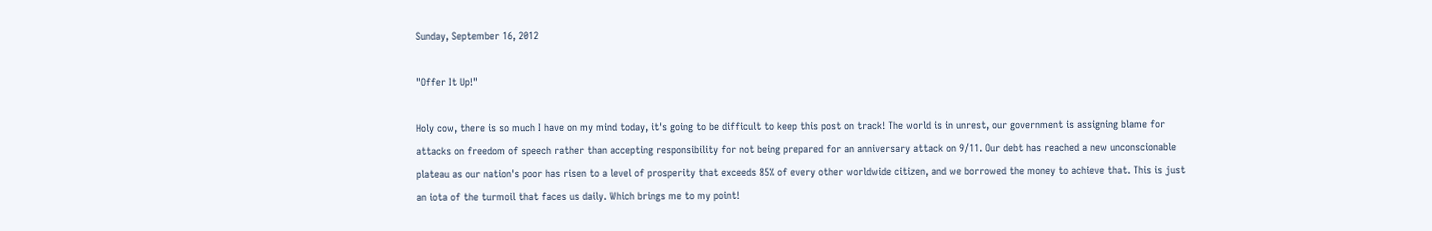Sunday, September 16, 2012

"Offer It Up!"

Holy cow, there is so much I have on my mind today, it's going to be difficult to keep this post on track! The world is in unrest, our government is assigning blame for attacks on freedom of speech rather than accepting responsibility for not being prepared for an anniversary attack on 9/11. Our debt has reached a new unconscionable plateau as our nation's poor has risen to a level of prosperity that exceeds 85% of every other worldwide citizen, and we borrowed the money to achieve that. This is just an iota of the turmoil that faces us daily. Which brings me to my point!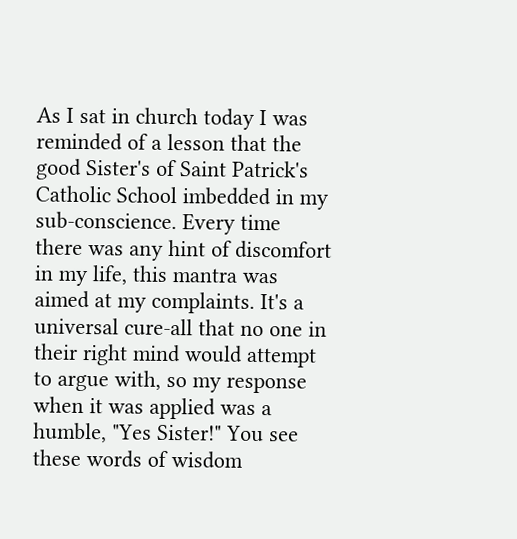As I sat in church today I was reminded of a lesson that the good Sister's of Saint Patrick's Catholic School imbedded in my sub-conscience. Every time there was any hint of discomfort in my life, this mantra was aimed at my complaints. It's a universal cure-all that no one in their right mind would attempt to argue with, so my response when it was applied was a humble, "Yes Sister!" You see these words of wisdom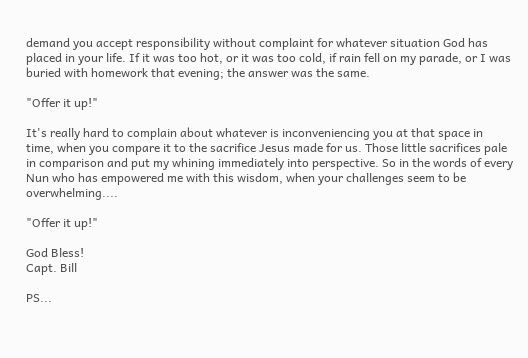demand you accept responsibility without complaint for whatever situation God has placed in your life. If it was too hot, or it was too cold, if rain fell on my parade, or I was buried with homework that evening; the answer was the same.

"Offer it up!"

It's really hard to complain about whatever is inconveniencing you at that space in time, when you compare it to the sacrifice Jesus made for us. Those little sacrifices pale in comparison and put my whining immediately into perspective. So in the words of every Nun who has empowered me with this wisdom, when your challenges seem to be overwhelming....

"Offer it up!"

God Bless!
Capt. Bill

PS...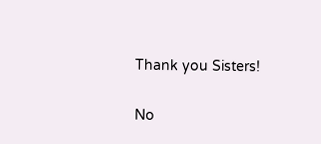Thank you Sisters!

No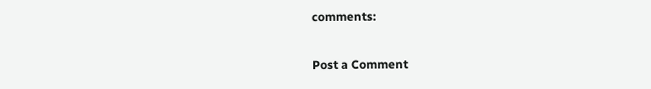comments:

Post a Comment